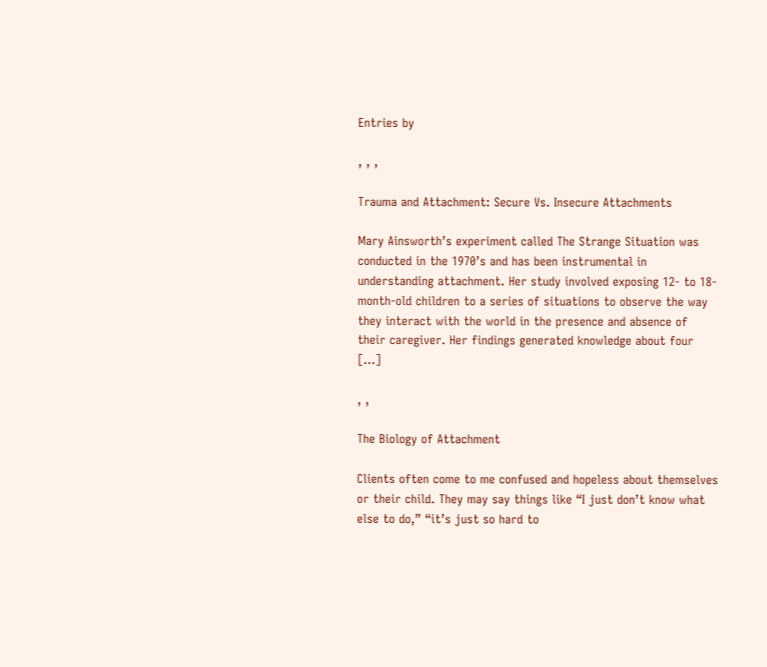Entries by

, , ,

Trauma and Attachment: Secure Vs. Insecure Attachments

Mary Ainsworth’s experiment called The Strange Situation was conducted in the 1970’s and has been instrumental in understanding attachment. Her study involved exposing 12- to 18-month-old children to a series of situations to observe the way they interact with the world in the presence and absence of their caregiver. Her findings generated knowledge about four […]

, ,

The Biology of Attachment

Clients often come to me confused and hopeless about themselves or their child. They may say things like “I just don’t know what else to do,” “it’s just so hard to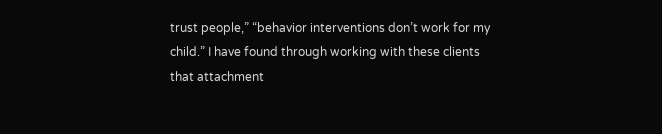trust people,” “behavior interventions don’t work for my child.” I have found through working with these clients that attachment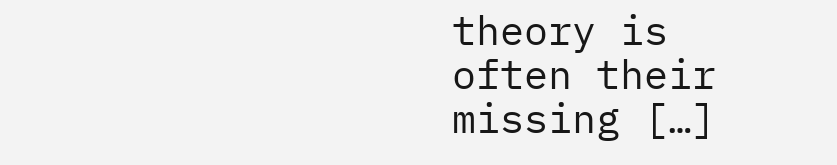theory is often their missing […]